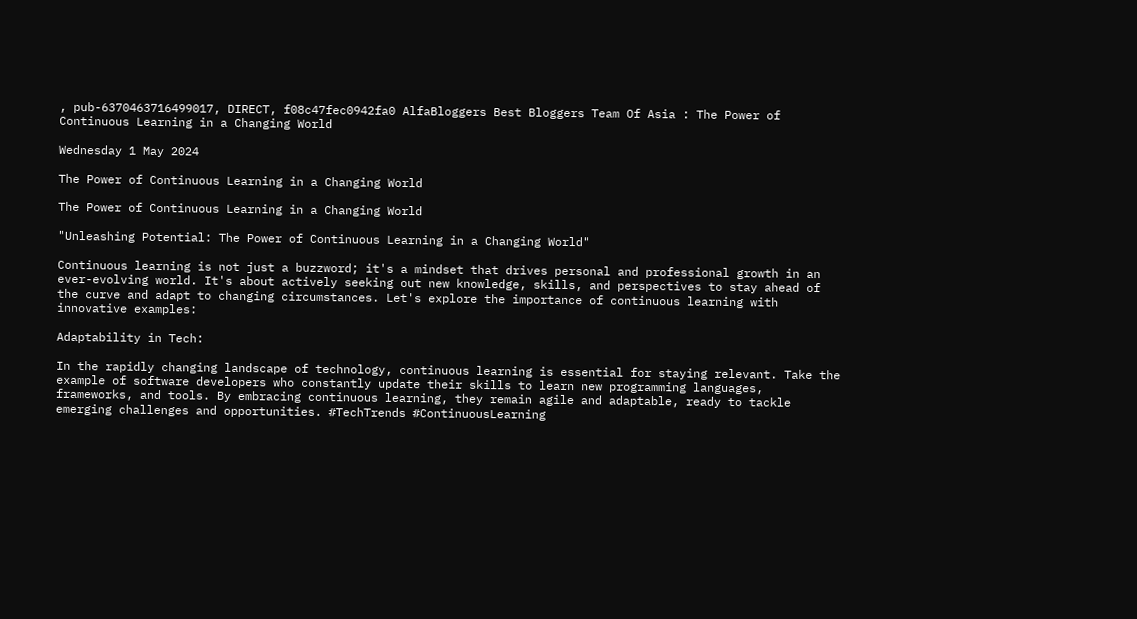, pub-6370463716499017, DIRECT, f08c47fec0942fa0 AlfaBloggers Best Bloggers Team Of Asia : The Power of Continuous Learning in a Changing World

Wednesday 1 May 2024

The Power of Continuous Learning in a Changing World

The Power of Continuous Learning in a Changing World

"Unleashing Potential: The Power of Continuous Learning in a Changing World"

Continuous learning is not just a buzzword; it's a mindset that drives personal and professional growth in an ever-evolving world. It's about actively seeking out new knowledge, skills, and perspectives to stay ahead of the curve and adapt to changing circumstances. Let's explore the importance of continuous learning with innovative examples:

Adaptability in Tech:

In the rapidly changing landscape of technology, continuous learning is essential for staying relevant. Take the example of software developers who constantly update their skills to learn new programming languages, frameworks, and tools. By embracing continuous learning, they remain agile and adaptable, ready to tackle emerging challenges and opportunities. #TechTrends #ContinuousLearning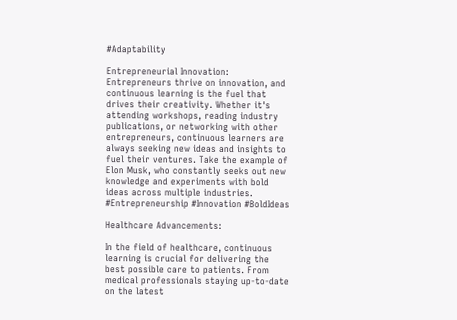#Adaptability

Entrepreneurial Innovation: Entrepreneurs thrive on innovation, and continuous learning is the fuel that drives their creativity. Whether it's attending workshops, reading industry publications, or networking with other entrepreneurs, continuous learners are always seeking new ideas and insights to fuel their ventures. Take the example of Elon Musk, who constantly seeks out new knowledge and experiments with bold ideas across multiple industries. #Entrepreneurship #Innovation #BoldIdeas

Healthcare Advancements:

In the field of healthcare, continuous learning is crucial for delivering the best possible care to patients. From medical professionals staying up-to-date on the latest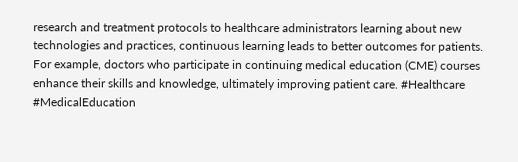research and treatment protocols to healthcare administrators learning about new technologies and practices, continuous learning leads to better outcomes for patients. For example, doctors who participate in continuing medical education (CME) courses enhance their skills and knowledge, ultimately improving patient care. #Healthcare #MedicalEducation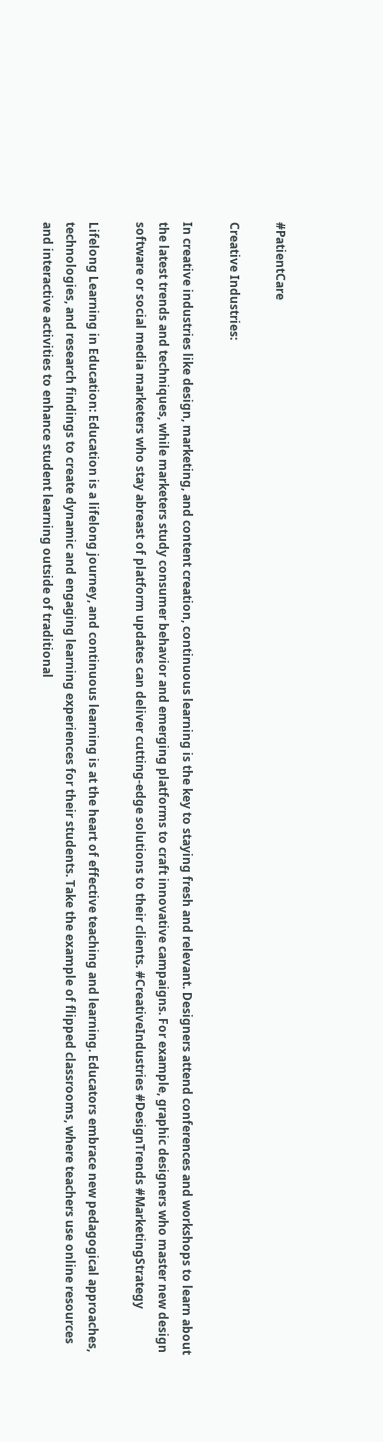#PatientCare

Creative Industries:

In creative industries like design, marketing, and content creation, continuous learning is the key to staying fresh and relevant. Designers attend conferences and workshops to learn about the latest trends and techniques, while marketers study consumer behavior and emerging platforms to craft innovative campaigns. For example, graphic designers who master new design software or social media marketers who stay abreast of platform updates can deliver cutting-edge solutions to their clients. #CreativeIndustries #DesignTrends #MarketingStrategy

Lifelong Learning in Education: Education is a lifelong journey, and continuous learning is at the heart of effective teaching and learning. Educators embrace new pedagogical approaches, technologies, and research findings to create dynamic and engaging learning experiences for their students. Take the example of flipped classrooms, where teachers use online resources and interactive activities to enhance student learning outside of traditional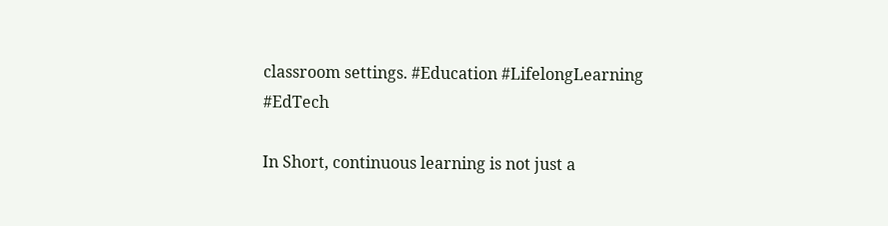classroom settings. #Education #LifelongLearning #EdTech

In Short, continuous learning is not just a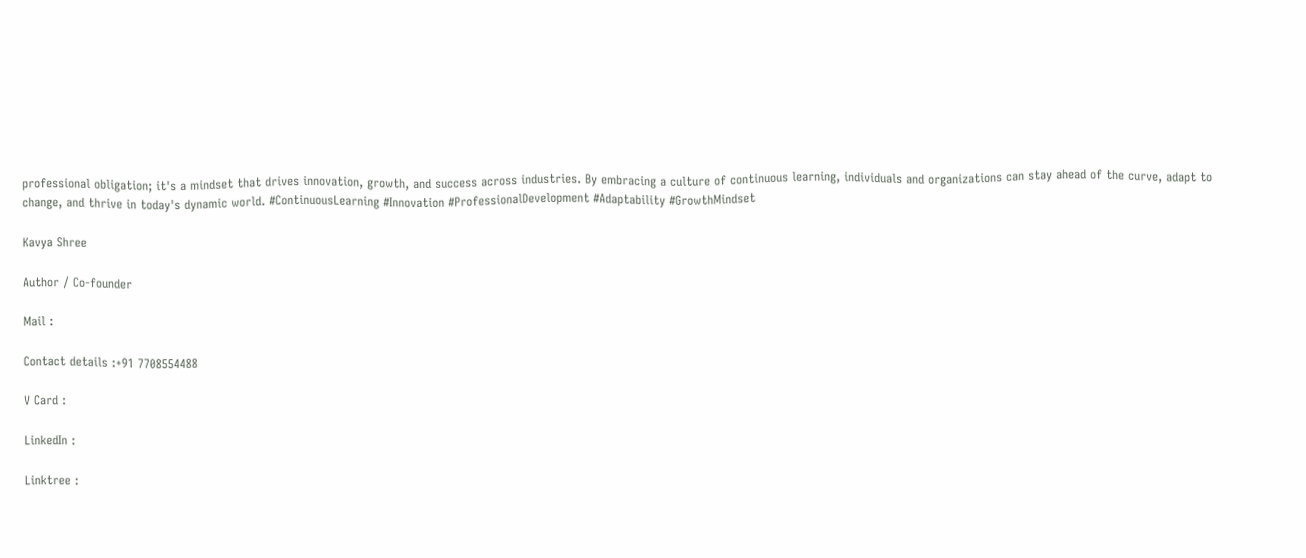professional obligation; it's a mindset that drives innovation, growth, and success across industries. By embracing a culture of continuous learning, individuals and organizations can stay ahead of the curve, adapt to change, and thrive in today's dynamic world. #ContinuousLearning #Innovation #ProfessionalDevelopment #Adaptability #GrowthMindset

Kavya Shree

Author / Co-founder

Mail :

Contact details :+91 7708554488

V Card :

LinkedIn :

Linktree :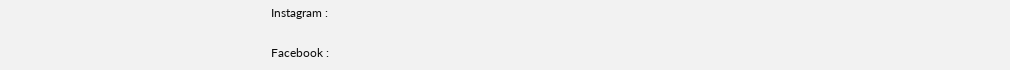Instagram :

Facebook :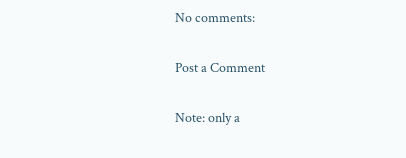No comments:

Post a Comment

Note: only a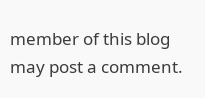member of this blog may post a comment.